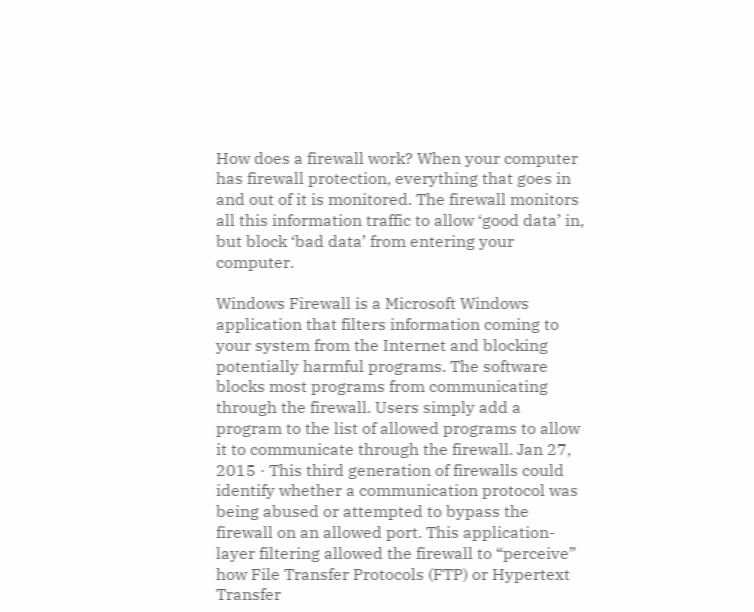How does a firewall work? When your computer has firewall protection, everything that goes in and out of it is monitored. The firewall monitors all this information traffic to allow ‘good data’ in, but block ‘bad data’ from entering your computer.

Windows Firewall is a Microsoft Windows application that filters information coming to your system from the Internet and blocking potentially harmful programs. The software blocks most programs from communicating through the firewall. Users simply add a program to the list of allowed programs to allow it to communicate through the firewall. Jan 27, 2015 · This third generation of firewalls could identify whether a communication protocol was being abused or attempted to bypass the firewall on an allowed port. This application-layer filtering allowed the firewall to “perceive” how File Transfer Protocols (FTP) or Hypertext Transfer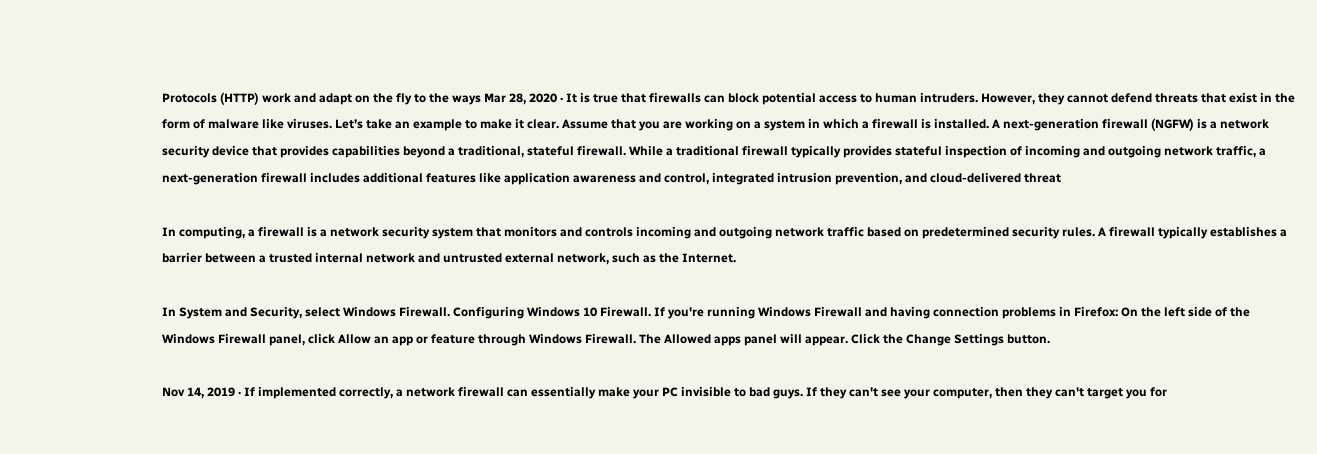Protocols (HTTP) work and adapt on the fly to the ways Mar 28, 2020 · It is true that firewalls can block potential access to human intruders. However, they cannot defend threats that exist in the form of malware like viruses. Let’s take an example to make it clear. Assume that you are working on a system in which a firewall is installed. A next-generation firewall (NGFW) is a network security device that provides capabilities beyond a traditional, stateful firewall. While a traditional firewall typically provides stateful inspection of incoming and outgoing network traffic, a next-generation firewall includes additional features like application awareness and control, integrated intrusion prevention, and cloud-delivered threat

In computing, a firewall is a network security system that monitors and controls incoming and outgoing network traffic based on predetermined security rules. A firewall typically establishes a barrier between a trusted internal network and untrusted external network, such as the Internet.

In System and Security, select Windows Firewall. Configuring Windows 10 Firewall. If you're running Windows Firewall and having connection problems in Firefox: On the left side of the Windows Firewall panel, click Allow an app or feature through Windows Firewall. The Allowed apps panel will appear. Click the Change Settings button.

Nov 14, 2019 · If implemented correctly, a network firewall can essentially make your PC invisible to bad guys. If they can't see your computer, then they can't target you for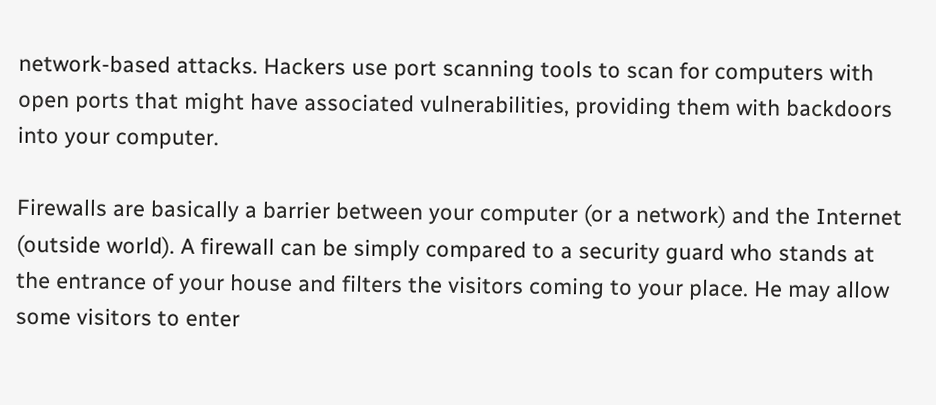network-based attacks. Hackers use port scanning tools to scan for computers with open ports that might have associated vulnerabilities, providing them with backdoors into your computer.

Firewalls are basically a barrier between your computer (or a network) and the Internet (outside world). A firewall can be simply compared to a security guard who stands at the entrance of your house and filters the visitors coming to your place. He may allow some visitors to enter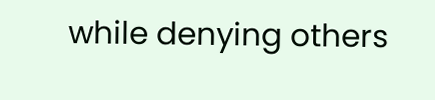while denying others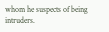whom he suspects of being intruders.